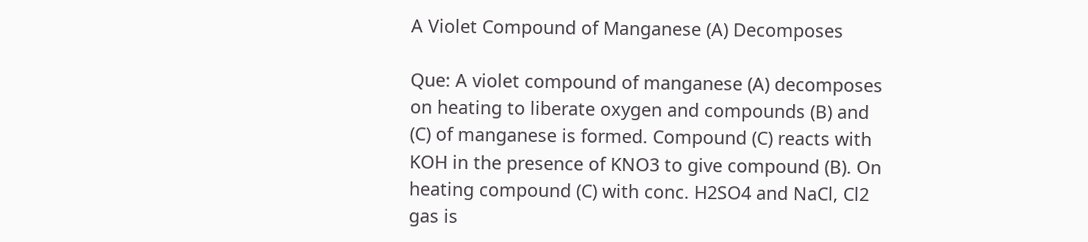A Violet Compound of Manganese (A) Decomposes

Que: A violet compound of manganese (A) decomposes on heating to liberate oxygen and compounds (B) and (C) of manganese is formed. Compound (C) reacts with KOH in the presence of KNO3 to give compound (B). On heating compound (C) with conc. H2SO4 and NaCl, Cl2 gas is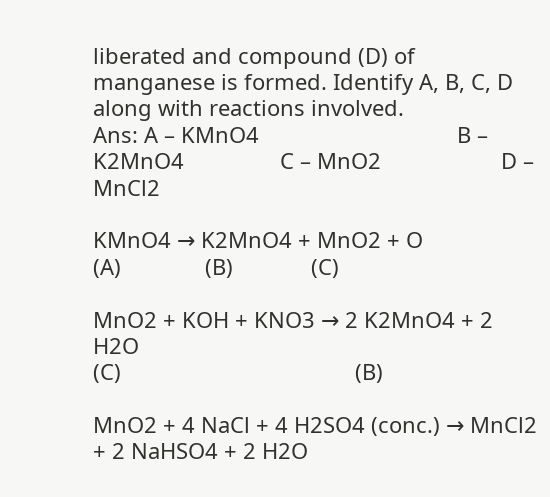liberated and compound (D) of manganese is formed. Identify A, B, C, D along with reactions involved.
Ans: A – KMnO4                                 B – K2MnO4                C – MnO2                    D – MnCl2

KMnO4 → K2MnO4 + MnO2 + O
(A)              (B)             (C)

MnO2 + KOH + KNO3 → 2 K2MnO4 + 2 H2O
(C)                                       (B)

MnO2 + 4 NaCl + 4 H2SO4 (conc.) → MnCl2 + 2 NaHSO4 + 2 H2O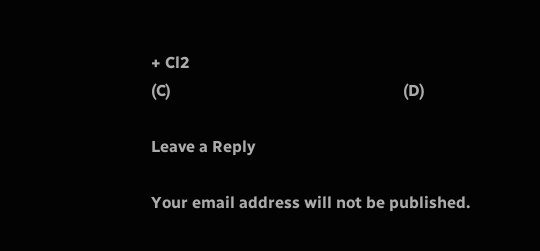+ Cl2
(C)                                                          (D)

Leave a Reply

Your email address will not be published.